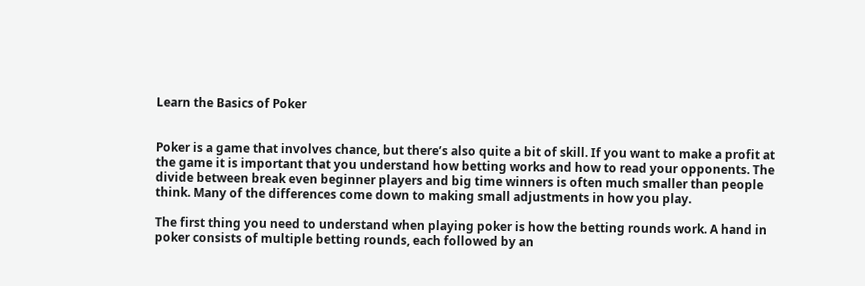Learn the Basics of Poker


Poker is a game that involves chance, but there’s also quite a bit of skill. If you want to make a profit at the game it is important that you understand how betting works and how to read your opponents. The divide between break even beginner players and big time winners is often much smaller than people think. Many of the differences come down to making small adjustments in how you play.

The first thing you need to understand when playing poker is how the betting rounds work. A hand in poker consists of multiple betting rounds, each followed by an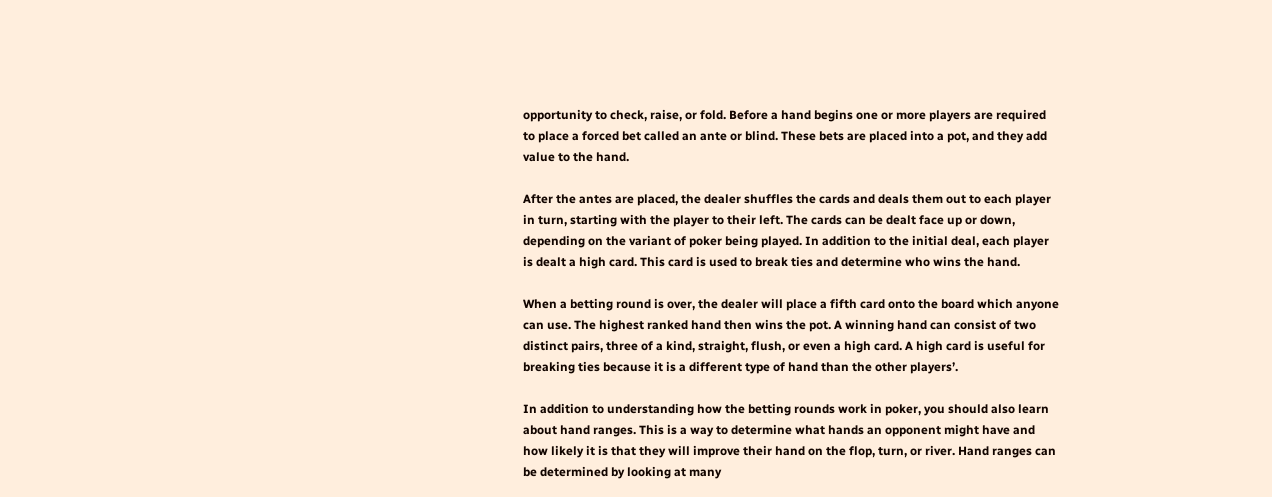opportunity to check, raise, or fold. Before a hand begins one or more players are required to place a forced bet called an ante or blind. These bets are placed into a pot, and they add value to the hand.

After the antes are placed, the dealer shuffles the cards and deals them out to each player in turn, starting with the player to their left. The cards can be dealt face up or down, depending on the variant of poker being played. In addition to the initial deal, each player is dealt a high card. This card is used to break ties and determine who wins the hand.

When a betting round is over, the dealer will place a fifth card onto the board which anyone can use. The highest ranked hand then wins the pot. A winning hand can consist of two distinct pairs, three of a kind, straight, flush, or even a high card. A high card is useful for breaking ties because it is a different type of hand than the other players’.

In addition to understanding how the betting rounds work in poker, you should also learn about hand ranges. This is a way to determine what hands an opponent might have and how likely it is that they will improve their hand on the flop, turn, or river. Hand ranges can be determined by looking at many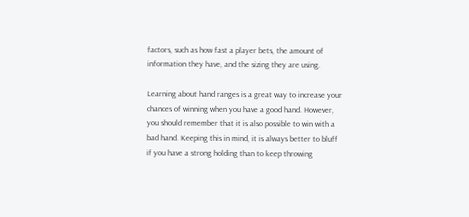factors, such as how fast a player bets, the amount of information they have, and the sizing they are using.

Learning about hand ranges is a great way to increase your chances of winning when you have a good hand. However, you should remember that it is also possible to win with a bad hand. Keeping this in mind, it is always better to bluff if you have a strong holding than to keep throwing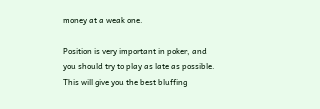money at a weak one.

Position is very important in poker, and you should try to play as late as possible. This will give you the best bluffing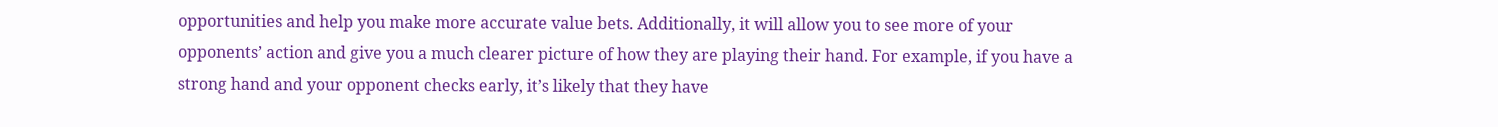opportunities and help you make more accurate value bets. Additionally, it will allow you to see more of your opponents’ action and give you a much clearer picture of how they are playing their hand. For example, if you have a strong hand and your opponent checks early, it’s likely that they have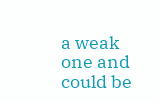a weak one and could be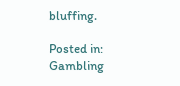bluffing.

Posted in: Gambling